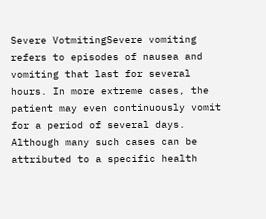Severe VotmitingSevere vomiting refers to episodes of nausea and vomiting that last for several hours. In more extreme cases, the patient may even continuously vomit for a period of several days. Although many such cases can be attributed to a specific health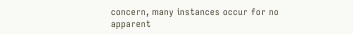concern, many instances occur for no apparent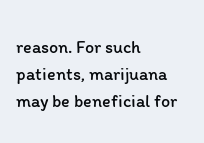reason. For such patients, marijuana may be beneficial for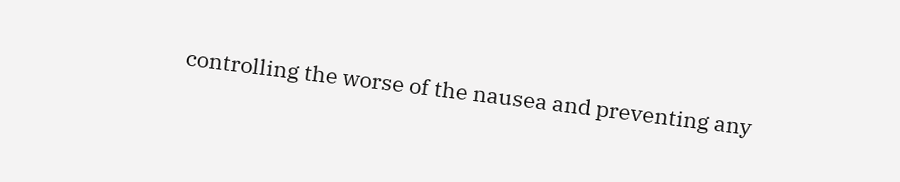controlling the worse of the nausea and preventing any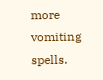more vomiting spells.